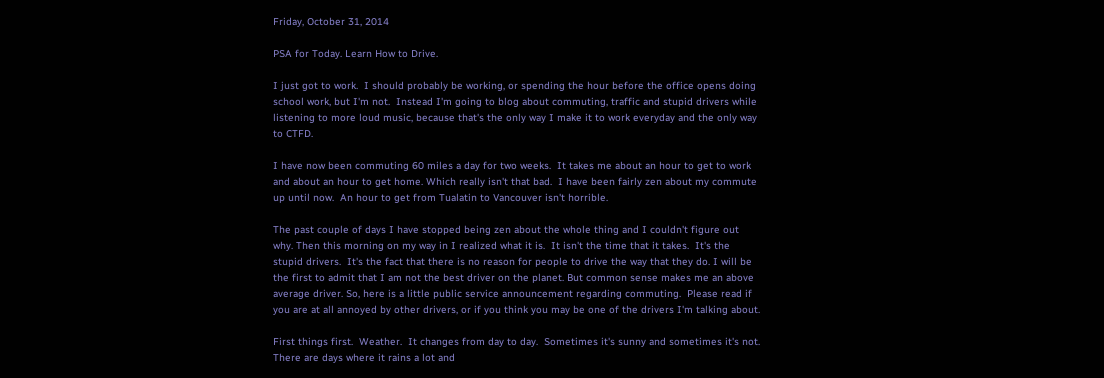Friday, October 31, 2014

PSA for Today. Learn How to Drive.

I just got to work.  I should probably be working, or spending the hour before the office opens doing school work, but I'm not.  Instead I'm going to blog about commuting, traffic and stupid drivers while listening to more loud music, because that's the only way I make it to work everyday and the only way to CTFD.

I have now been commuting 60 miles a day for two weeks.  It takes me about an hour to get to work and about an hour to get home. Which really isn't that bad.  I have been fairly zen about my commute up until now.  An hour to get from Tualatin to Vancouver isn't horrible.

The past couple of days I have stopped being zen about the whole thing and I couldn't figure out why. Then this morning on my way in I realized what it is.  It isn't the time that it takes.  It's the stupid drivers.  It's the fact that there is no reason for people to drive the way that they do. I will be the first to admit that I am not the best driver on the planet. But common sense makes me an above average driver. So, here is a little public service announcement regarding commuting.  Please read if you are at all annoyed by other drivers, or if you think you may be one of the drivers I'm talking about.

First things first.  Weather.  It changes from day to day.  Sometimes it's sunny and sometimes it's not. There are days where it rains a lot and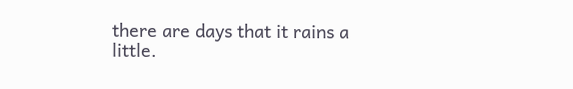there are days that it rains a little.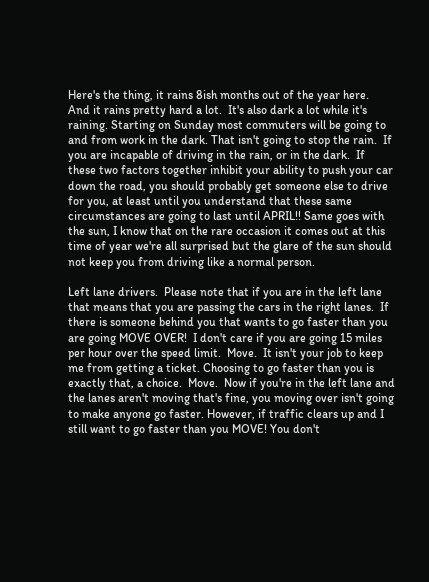Here's the thing, it rains 8ish months out of the year here.  And it rains pretty hard a lot.  It's also dark a lot while it's raining. Starting on Sunday most commuters will be going to and from work in the dark. That isn't going to stop the rain.  If you are incapable of driving in the rain, or in the dark.  If these two factors together inhibit your ability to push your car down the road, you should probably get someone else to drive for you, at least until you understand that these same circumstances are going to last until APRIL!! Same goes with the sun, I know that on the rare occasion it comes out at this time of year we're all surprised but the glare of the sun should not keep you from driving like a normal person.

Left lane drivers.  Please note that if you are in the left lane that means that you are passing the cars in the right lanes.  If there is someone behind you that wants to go faster than you are going MOVE OVER!  I don't care if you are going 15 miles per hour over the speed limit.  Move.  It isn't your job to keep me from getting a ticket. Choosing to go faster than you is exactly that, a choice.  Move.  Now if you're in the left lane and the lanes aren't moving that's fine, you moving over isn't going to make anyone go faster. However, if traffic clears up and I still want to go faster than you MOVE! You don't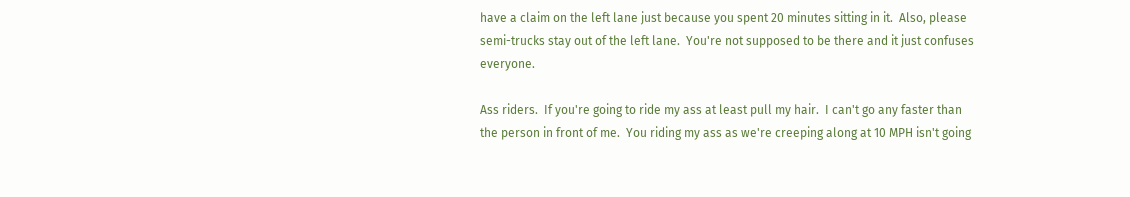have a claim on the left lane just because you spent 20 minutes sitting in it.  Also, please semi-trucks stay out of the left lane.  You're not supposed to be there and it just confuses everyone.

Ass riders.  If you're going to ride my ass at least pull my hair.  I can't go any faster than the person in front of me.  You riding my ass as we're creeping along at 10 MPH isn't going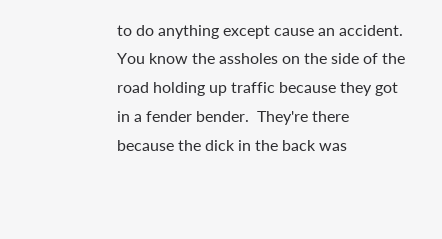to do anything except cause an accident. You know the assholes on the side of the road holding up traffic because they got in a fender bender.  They're there because the dick in the back was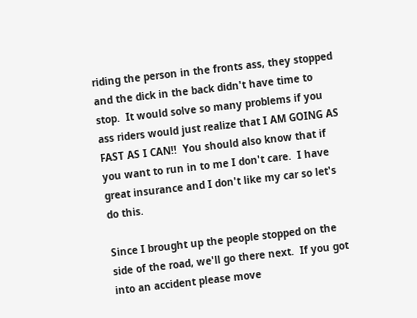riding the person in the fronts ass, they stopped and the dick in the back didn't have time to stop.  It would solve so many problems if you ass riders would just realize that I AM GOING AS FAST AS I CAN!!  You should also know that if you want to run in to me I don't care.  I have great insurance and I don't like my car so let's do this.

Since I brought up the people stopped on the side of the road, we'll go there next.  If you got into an accident please move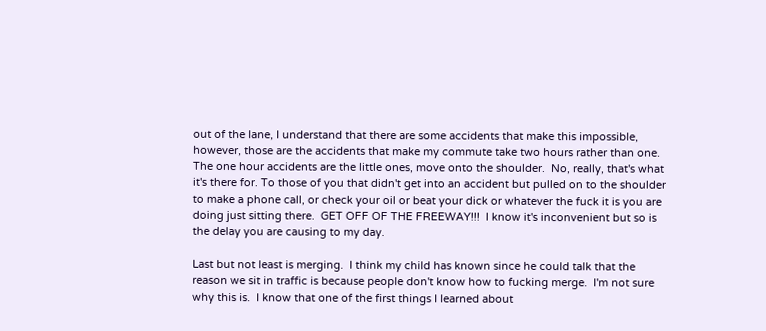out of the lane, I understand that there are some accidents that make this impossible, however, those are the accidents that make my commute take two hours rather than one.  The one hour accidents are the little ones, move onto the shoulder.  No, really, that's what it's there for. To those of you that didn't get into an accident but pulled on to the shoulder to make a phone call, or check your oil or beat your dick or whatever the fuck it is you are doing just sitting there.  GET OFF OF THE FREEWAY!!!  I know it's inconvenient but so is the delay you are causing to my day.

Last but not least is merging.  I think my child has known since he could talk that the reason we sit in traffic is because people don't know how to fucking merge.  I'm not sure why this is.  I know that one of the first things I learned about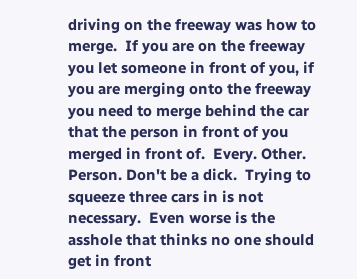driving on the freeway was how to merge.  If you are on the freeway you let someone in front of you, if you are merging onto the freeway you need to merge behind the car that the person in front of you merged in front of.  Every. Other. Person. Don't be a dick.  Trying to squeeze three cars in is not necessary.  Even worse is the asshole that thinks no one should get in front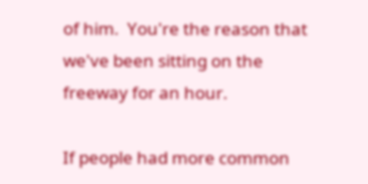of him.  You're the reason that we've been sitting on the freeway for an hour.

If people had more common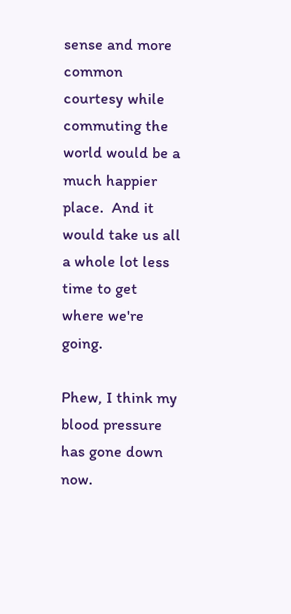sense and more common courtesy while commuting the world would be a much happier place.  And it would take us all a whole lot less time to get where we're going.

Phew, I think my blood pressure has gone down now.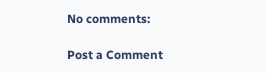No comments:

Post a Comment